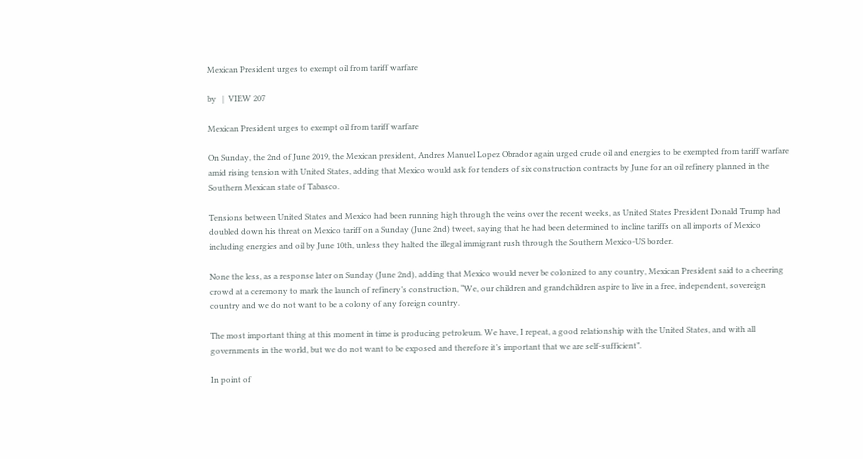Mexican President urges to exempt oil from tariff warfare

by   |  VIEW 207

Mexican President urges to exempt oil from tariff warfare

On Sunday, the 2nd of June 2019, the Mexican president, Andres Manuel Lopez Obrador again urged crude oil and energies to be exempted from tariff warfare amid rising tension with United States, adding that Mexico would ask for tenders of six construction contracts by June for an oil refinery planned in the Southern Mexican state of Tabasco.

Tensions between United States and Mexico had been running high through the veins over the recent weeks, as United States President Donald Trump had doubled down his threat on Mexico tariff on a Sunday (June 2nd) tweet, saying that he had been determined to incline tariffs on all imports of Mexico including energies and oil by June 10th, unless they halted the illegal immigrant rush through the Southern Mexico-US border.

None the less, as a response later on Sunday (June 2nd), adding that Mexico would never be colonized to any country, Mexican President said to a cheering crowd at a ceremony to mark the launch of refinery’s construction, “We, our children and grandchildren aspire to live in a free, independent, sovereign country and we do not want to be a colony of any foreign country.

The most important thing at this moment in time is producing petroleum. We have, I repeat, a good relationship with the United States, and with all governments in the world, but we do not want to be exposed and therefore it’s important that we are self-sufficient”.

In point of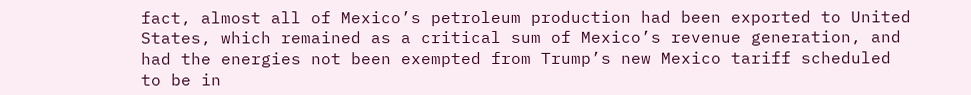fact, almost all of Mexico’s petroleum production had been exported to United States, which remained as a critical sum of Mexico’s revenue generation, and had the energies not been exempted from Trump’s new Mexico tariff scheduled to be in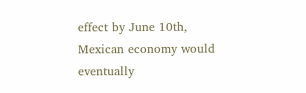effect by June 10th, Mexican economy would eventually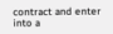contract and enter into a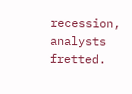recession, analysts fretted.